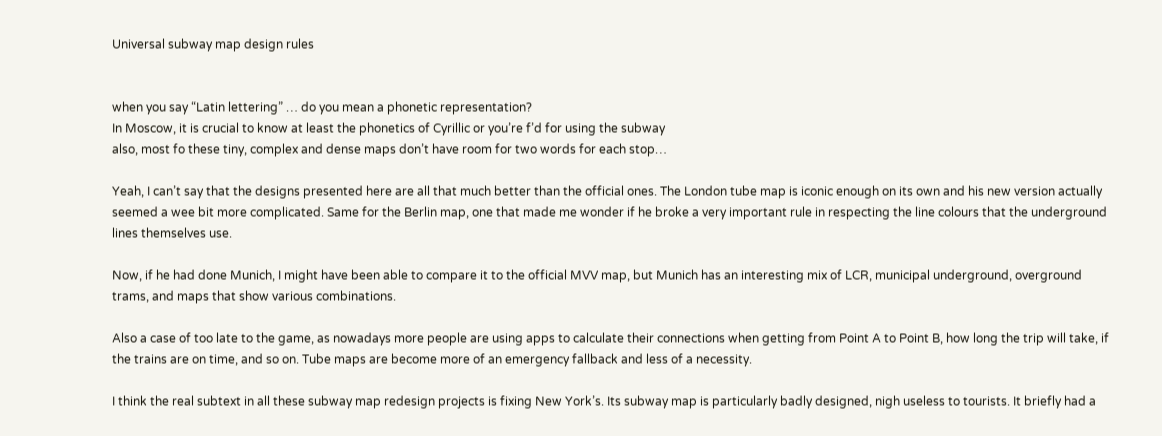Universal subway map design rules


when you say “Latin lettering” … do you mean a phonetic representation?
In Moscow, it is crucial to know at least the phonetics of Cyrillic or you’re f’d for using the subway
also, most fo these tiny, complex and dense maps don’t have room for two words for each stop…

Yeah, I can’t say that the designs presented here are all that much better than the official ones. The London tube map is iconic enough on its own and his new version actually seemed a wee bit more complicated. Same for the Berlin map, one that made me wonder if he broke a very important rule in respecting the line colours that the underground lines themselves use.

Now, if he had done Munich, I might have been able to compare it to the official MVV map, but Munich has an interesting mix of LCR, municipal underground, overground trams, and maps that show various combinations.

Also a case of too late to the game, as nowadays more people are using apps to calculate their connections when getting from Point A to Point B, how long the trip will take, if the trains are on time, and so on. Tube maps are become more of an emergency fallback and less of a necessity.

I think the real subtext in all these subway map redesign projects is fixing New York’s. Its subway map is particularly badly designed, nigh useless to tourists. It briefly had a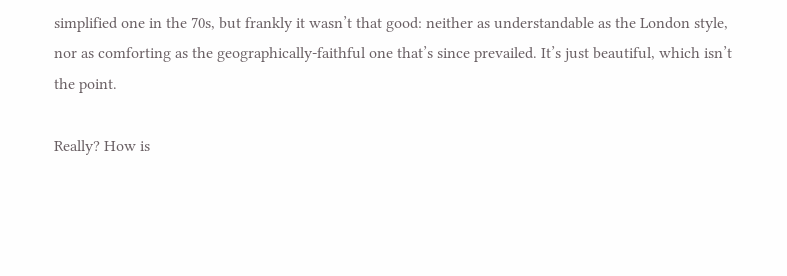simplified one in the 70s, but frankly it wasn’t that good: neither as understandable as the London style, nor as comforting as the geographically-faithful one that’s since prevailed. It’s just beautiful, which isn’t the point.

Really? How is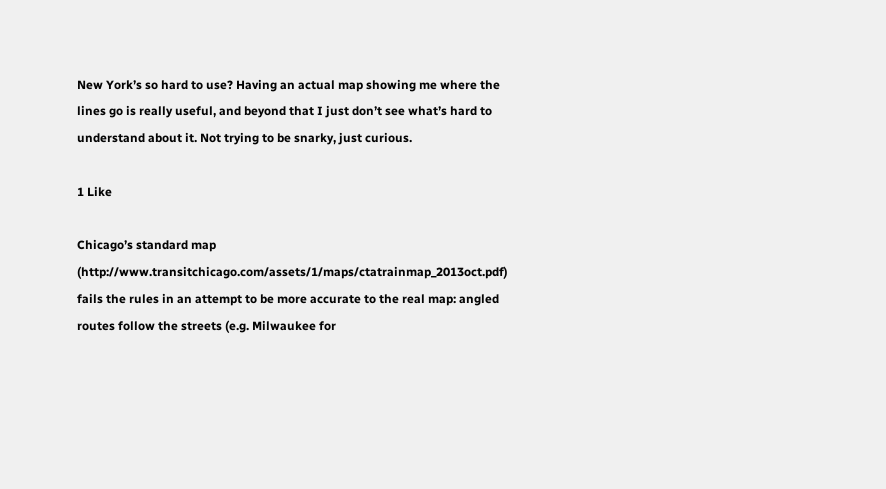New York’s so hard to use? Having an actual map showing me where the lines go is really useful, and beyond that I just don’t see what’s hard to understand about it. Not trying to be snarky, just curious.

1 Like

Chicago’s standard map (http://www.transitchicago.com/assets/1/maps/ctatrainmap_2013oct.pdf) fails the rules in an attempt to be more accurate to the real map: angled routes follow the streets (e.g. Milwaukee for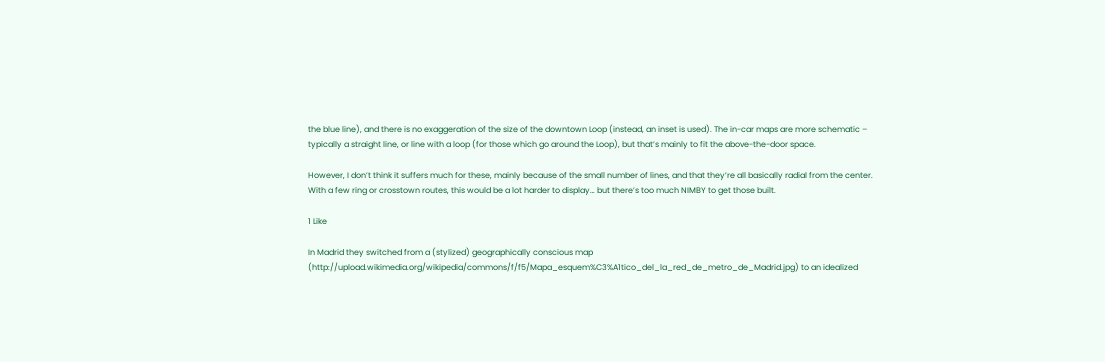the blue line), and there is no exaggeration of the size of the downtown Loop (instead, an inset is used). The in-car maps are more schematic – typically a straight line, or line with a loop (for those which go around the Loop), but that’s mainly to fit the above-the-door space.

However, I don’t think it suffers much for these, mainly because of the small number of lines, and that they’re all basically radial from the center. With a few ring or crosstown routes, this would be a lot harder to display… but there’s too much NIMBY to get those built.

1 Like

In Madrid they switched from a (stylized) geographically conscious map (http://upload.wikimedia.org/wikipedia/commons/f/f5/Mapa_esquem%C3%A1tico_del_la_red_de_metro_de_Madrid.jpg) to an idealized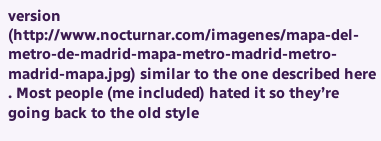version (http://www.nocturnar.com/imagenes/mapa-del-metro-de-madrid-mapa-metro-madrid-metro-madrid-mapa.jpg) similar to the one described here . Most people (me included) hated it so they’re going back to the old style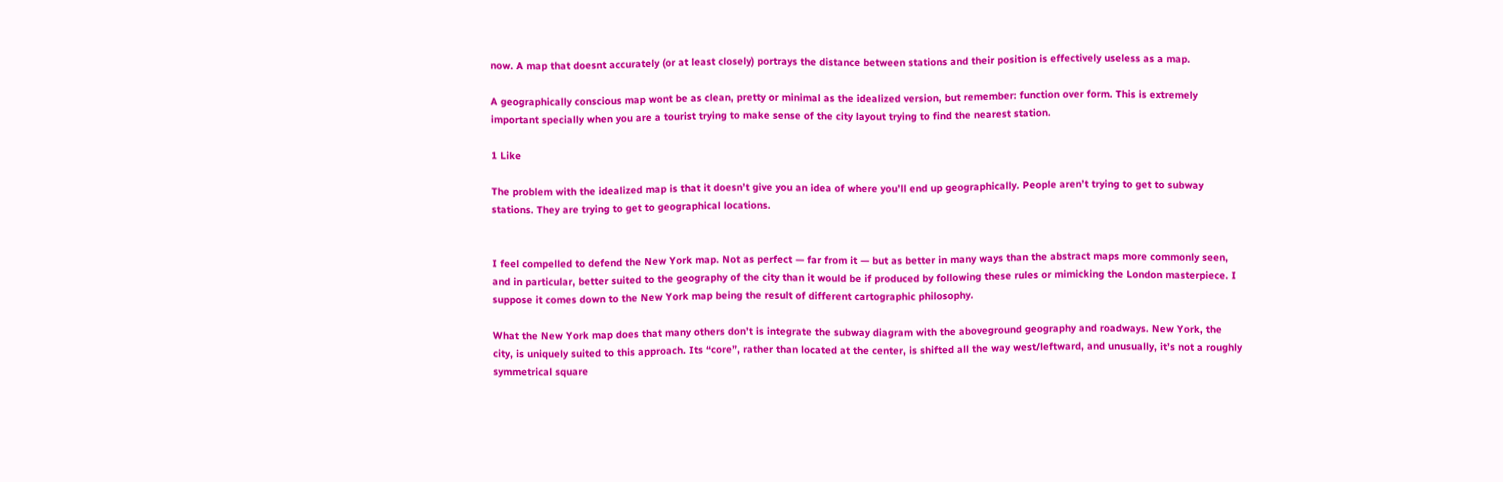now. A map that doesnt accurately (or at least closely) portrays the distance between stations and their position is effectively useless as a map.

A geographically conscious map wont be as clean, pretty or minimal as the idealized version, but remember: function over form. This is extremely important specially when you are a tourist trying to make sense of the city layout trying to find the nearest station.

1 Like

The problem with the idealized map is that it doesn’t give you an idea of where you’ll end up geographically. People aren’t trying to get to subway stations. They are trying to get to geographical locations.


I feel compelled to defend the New York map. Not as perfect — far from it — but as better in many ways than the abstract maps more commonly seen, and in particular, better suited to the geography of the city than it would be if produced by following these rules or mimicking the London masterpiece. I suppose it comes down to the New York map being the result of different cartographic philosophy.

What the New York map does that many others don’t is integrate the subway diagram with the aboveground geography and roadways. New York, the city, is uniquely suited to this approach. Its “core”, rather than located at the center, is shifted all the way west/leftward, and unusually, it’s not a roughly symmetrical square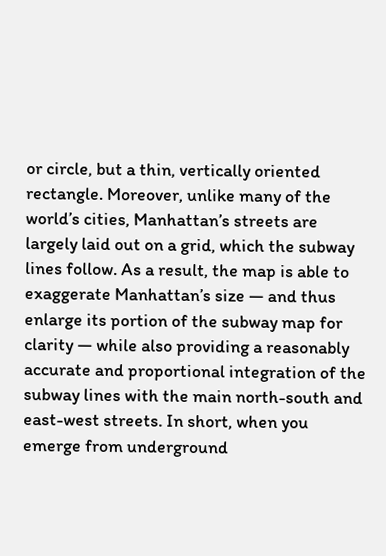or circle, but a thin, vertically oriented rectangle. Moreover, unlike many of the world’s cities, Manhattan’s streets are largely laid out on a grid, which the subway lines follow. As a result, the map is able to exaggerate Manhattan’s size — and thus enlarge its portion of the subway map for clarity — while also providing a reasonably accurate and proportional integration of the subway lines with the main north-south and east-west streets. In short, when you emerge from underground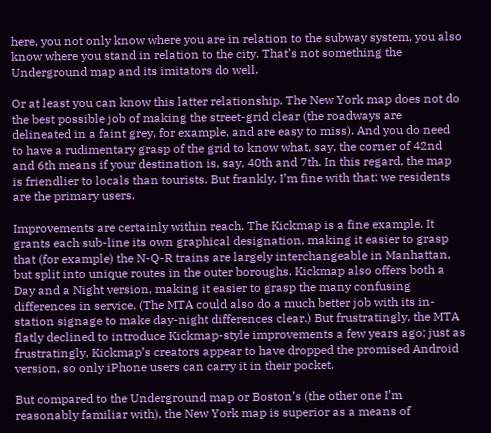here, you not only know where you are in relation to the subway system, you also know where you stand in relation to the city. That’s not something the Underground map and its imitators do well.

Or at least you can know this latter relationship. The New York map does not do the best possible job of making the street-grid clear (the roadways are delineated in a faint grey, for example, and are easy to miss). And you do need to have a rudimentary grasp of the grid to know what, say, the corner of 42nd and 6th means if your destination is, say, 40th and 7th. In this regard, the map is friendlier to locals than tourists. But frankly, I’m fine with that: we residents are the primary users.

Improvements are certainly within reach. The Kickmap is a fine example. It grants each sub-line its own graphical designation, making it easier to grasp that (for example) the N-Q-R trains are largely interchangeable in Manhattan, but split into unique routes in the outer boroughs. Kickmap also offers both a Day and a Night version, making it easier to grasp the many confusing differences in service. (The MTA could also do a much better job with its in-station signage to make day-night differences clear.) But frustratingly, the MTA flatly declined to introduce Kickmap-style improvements a few years ago; just as frustratingly, Kickmap’s creators appear to have dropped the promised Android version, so only iPhone users can carry it in their pocket.

But compared to the Underground map or Boston’s (the other one I’m reasonably familiar with), the New York map is superior as a means of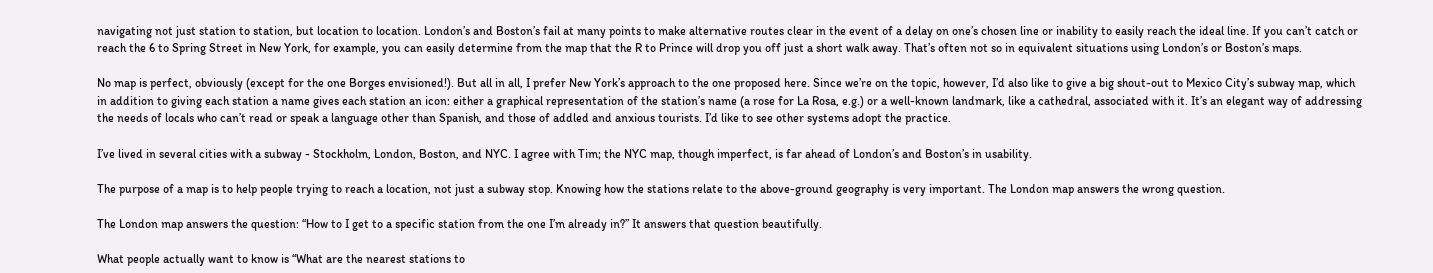navigating not just station to station, but location to location. London’s and Boston’s fail at many points to make alternative routes clear in the event of a delay on one’s chosen line or inability to easily reach the ideal line. If you can’t catch or reach the 6 to Spring Street in New York, for example, you can easily determine from the map that the R to Prince will drop you off just a short walk away. That’s often not so in equivalent situations using London’s or Boston’s maps.

No map is perfect, obviously (except for the one Borges envisioned!). But all in all, I prefer New York’s approach to the one proposed here. Since we’re on the topic, however, I’d also like to give a big shout-out to Mexico City’s subway map, which in addition to giving each station a name gives each station an icon: either a graphical representation of the station’s name (a rose for La Rosa, e.g.) or a well-known landmark, like a cathedral, associated with it. It’s an elegant way of addressing the needs of locals who can’t read or speak a language other than Spanish, and those of addled and anxious tourists. I’d like to see other systems adopt the practice.

I’ve lived in several cities with a subway - Stockholm, London, Boston, and NYC. I agree with Tim; the NYC map, though imperfect, is far ahead of London’s and Boston’s in usability.

The purpose of a map is to help people trying to reach a location, not just a subway stop. Knowing how the stations relate to the above-ground geography is very important. The London map answers the wrong question.

The London map answers the question: “How to I get to a specific station from the one I’m already in?” It answers that question beautifully.

What people actually want to know is “What are the nearest stations to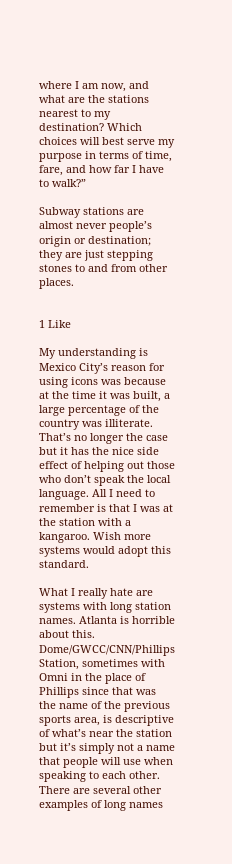where I am now, and what are the stations nearest to my destination? Which choices will best serve my purpose in terms of time, fare, and how far I have to walk?”

Subway stations are almost never people’s origin or destination; they are just stepping stones to and from other places.


1 Like

My understanding is Mexico City’s reason for using icons was because at the time it was built, a large percentage of the country was illiterate. That’s no longer the case but it has the nice side effect of helping out those who don’t speak the local language. All I need to remember is that I was at the station with a kangaroo. Wish more systems would adopt this standard.

What I really hate are systems with long station names. Atlanta is horrible about this. Dome/GWCC/CNN/Phillips Station, sometimes with Omni in the place of Phillips since that was the name of the previous sports area, is descriptive of what’s near the station but it’s simply not a name that people will use when speaking to each other. There are several other examples of long names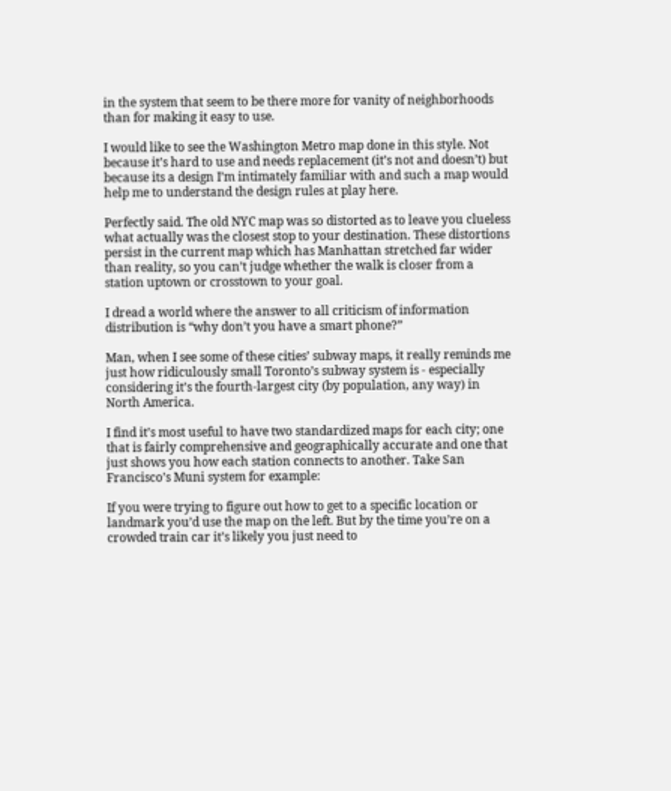in the system that seem to be there more for vanity of neighborhoods than for making it easy to use.

I would like to see the Washington Metro map done in this style. Not because it’s hard to use and needs replacement (it’s not and doesn’t) but because its a design I’m intimately familiar with and such a map would help me to understand the design rules at play here.

Perfectly said. The old NYC map was so distorted as to leave you clueless what actually was the closest stop to your destination. These distortions persist in the current map which has Manhattan stretched far wider than reality, so you can’t judge whether the walk is closer from a station uptown or crosstown to your goal.

I dread a world where the answer to all criticism of information distribution is “why don’t you have a smart phone?”

Man, when I see some of these cities’ subway maps, it really reminds me just how ridiculously small Toronto’s subway system is - especially considering it’s the fourth-largest city (by population, any way) in North America.

I find it’s most useful to have two standardized maps for each city; one that is fairly comprehensive and geographically accurate and one that just shows you how each station connects to another. Take San Francisco’s Muni system for example:

If you were trying to figure out how to get to a specific location or landmark you’d use the map on the left. But by the time you’re on a crowded train car it’s likely you just need to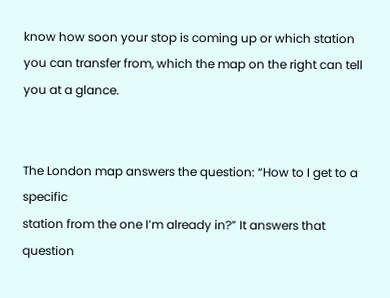know how soon your stop is coming up or which station you can transfer from, which the map on the right can tell you at a glance.


The London map answers the question: “How to I get to a specific
station from the one I’m already in?” It answers that question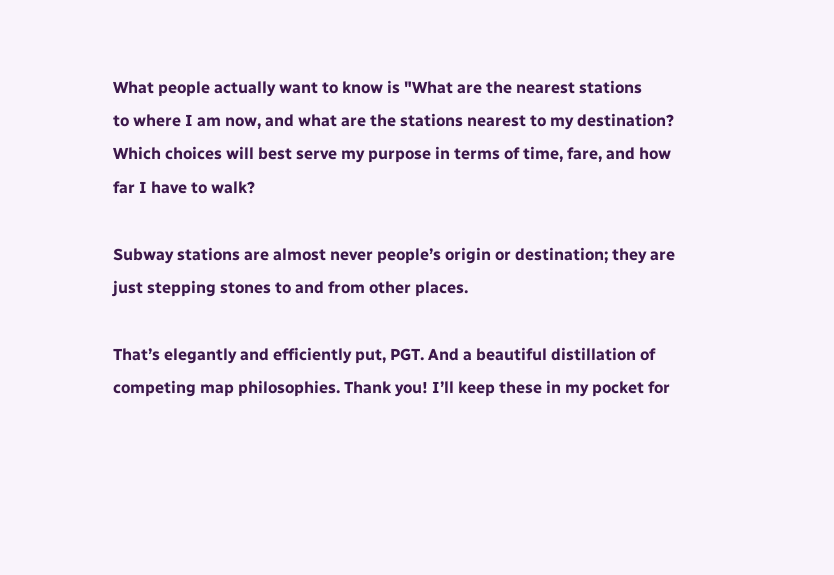What people actually want to know is "What are the nearest stations
to where I am now, and what are the stations nearest to my destination?
Which choices will best serve my purpose in terms of time, fare, and how
far I have to walk?

Subway stations are almost never people’s origin or destination; they are just stepping stones to and from other places.

That’s elegantly and efficiently put, PGT. And a beautiful distillation of competing map philosophies. Thank you! I’ll keep these in my pocket for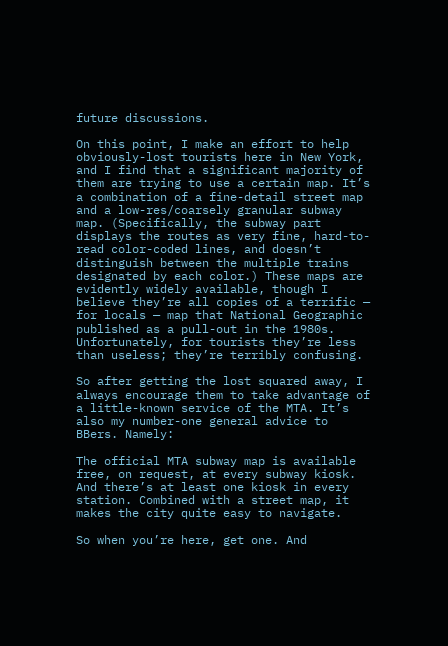future discussions.

On this point, I make an effort to help obviously-lost tourists here in New York, and I find that a significant majority of them are trying to use a certain map. It’s a combination of a fine-detail street map and a low-res/coarsely granular subway map. (Specifically, the subway part displays the routes as very fine, hard-to-read color-coded lines, and doesn’t distinguish between the multiple trains designated by each color.) These maps are evidently widely available, though I believe they’re all copies of a terrific — for locals — map that National Geographic published as a pull-out in the 1980s. Unfortunately, for tourists they’re less than useless; they’re terribly confusing.

So after getting the lost squared away, I always encourage them to take advantage of a little-known service of the MTA. It’s also my number-one general advice to BBers. Namely:

The official MTA subway map is available free, on request, at every subway kiosk. And there’s at least one kiosk in every station. Combined with a street map, it makes the city quite easy to navigate.

So when you’re here, get one. And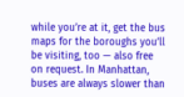while you’re at it, get the bus maps for the boroughs you’ll be visiting, too — also free on request. In Manhattan, buses are always slower than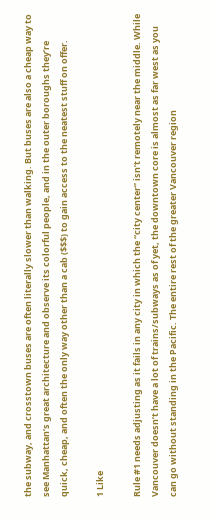the subway, and crosstown buses are often literally slower than walking. But buses are also a cheap way to see Manhattan’s great architecture and observe its colorful people, and in the outer boroughs they’re quick, cheap, and often the only way other than a cab ($$$) to gain access to the neatest stuff on offer.

1 Like

Rule #1 needs adjusting as it fails in any city in which the “city center” isn’t remotely near the middle. While Vancouver doesn’t have a lot of trains/subways as of yet, the downtown core is almost as far west as you can go without standing in the Pacific. The entire rest of the greater Vancouver region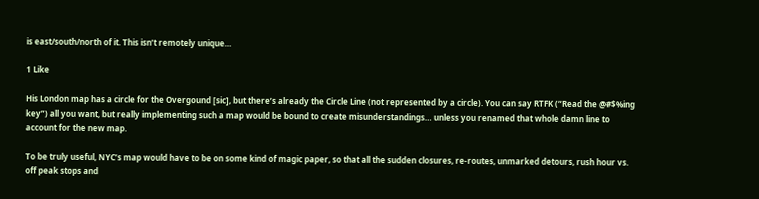is east/south/north of it. This isn’t remotely unique…

1 Like

His London map has a circle for the Overgound [sic], but there’s already the Circle Line (not represented by a circle). You can say RTFK (“Read the @#$%ing key”) all you want, but really implementing such a map would be bound to create misunderstandings… unless you renamed that whole damn line to account for the new map.

To be truly useful, NYC’s map would have to be on some kind of magic paper, so that all the sudden closures, re-routes, unmarked detours, rush hour vs. off peak stops and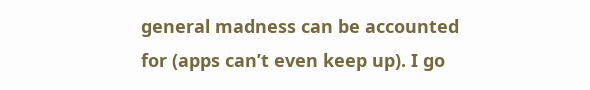general madness can be accounted for (apps can’t even keep up). I go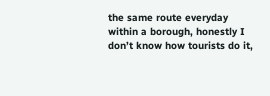the same route everyday within a borough, honestly I don’t know how tourists do it,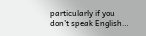particularly if you don’t speak English…